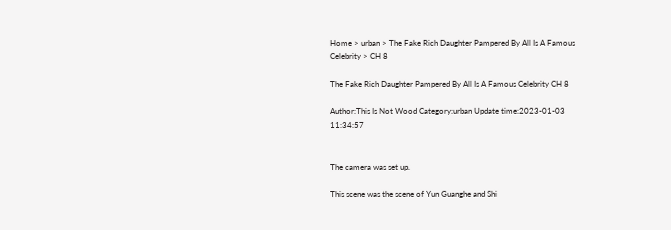Home > urban > The Fake Rich Daughter Pampered By All Is A Famous Celebrity > CH 8

The Fake Rich Daughter Pampered By All Is A Famous Celebrity CH 8

Author:This Is Not Wood Category:urban Update time:2023-01-03 11:34:57


The camera was set up.

This scene was the scene of Yun Guanghe and Shi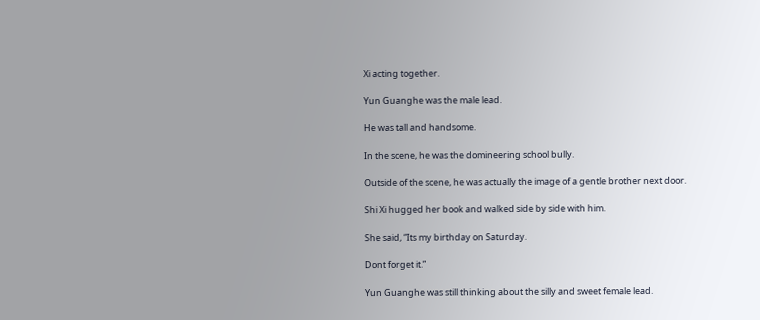Xi acting together.

Yun Guanghe was the male lead.

He was tall and handsome.

In the scene, he was the domineering school bully.

Outside of the scene, he was actually the image of a gentle brother next door.

Shi Xi hugged her book and walked side by side with him.

She said, “Its my birthday on Saturday.

Dont forget it.”

Yun Guanghe was still thinking about the silly and sweet female lead.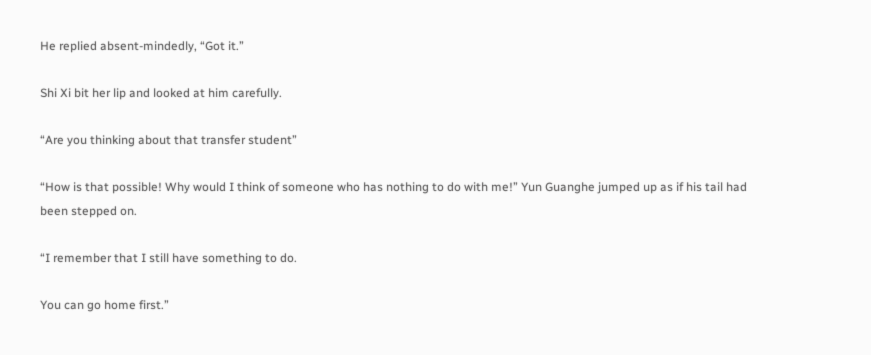He replied absent-mindedly, “Got it.”

Shi Xi bit her lip and looked at him carefully.

“Are you thinking about that transfer student”

“How is that possible! Why would I think of someone who has nothing to do with me!” Yun Guanghe jumped up as if his tail had been stepped on.

“I remember that I still have something to do.

You can go home first.”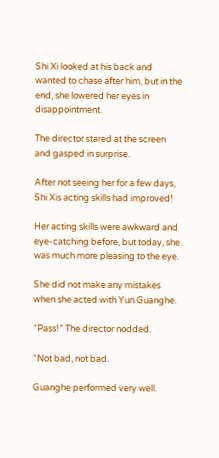Shi Xi looked at his back and wanted to chase after him, but in the end, she lowered her eyes in disappointment.

The director stared at the screen and gasped in surprise.

After not seeing her for a few days, Shi Xis acting skills had improved!

Her acting skills were awkward and eye-catching before, but today, she was much more pleasing to the eye.

She did not make any mistakes when she acted with Yun Guanghe.

“Pass!” The director nodded.

“Not bad, not bad.

Guanghe performed very well.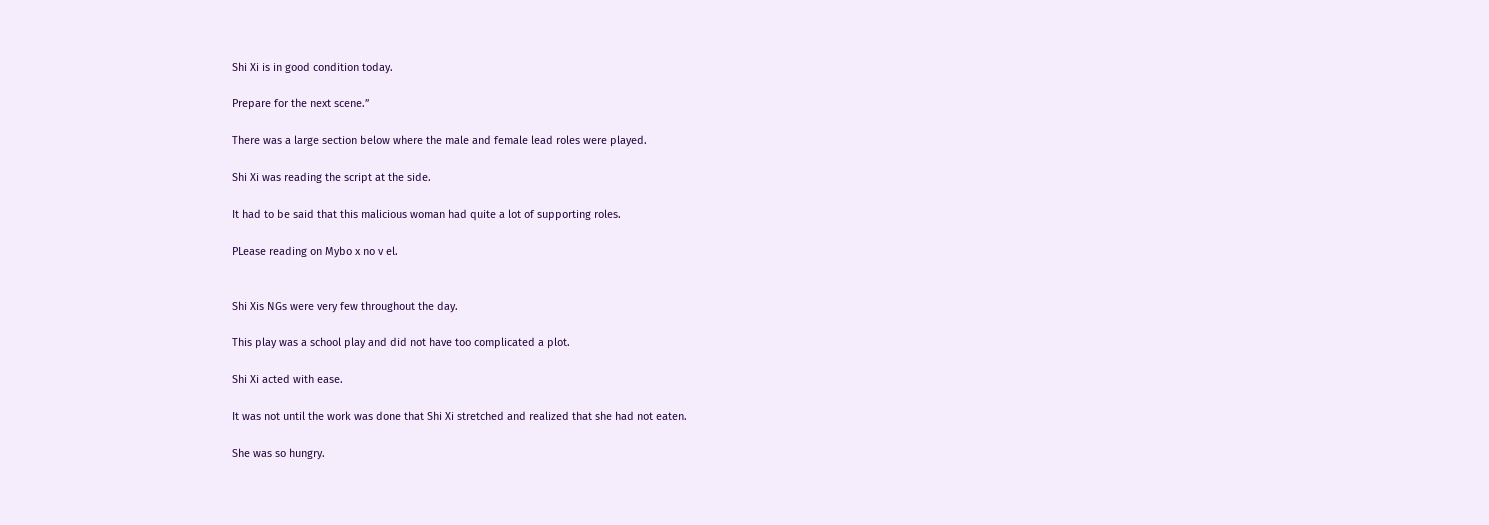Shi Xi is in good condition today.

Prepare for the next scene.”

There was a large section below where the male and female lead roles were played.

Shi Xi was reading the script at the side.

It had to be said that this malicious woman had quite a lot of supporting roles.

PLease reading on Mybo x no v el.


Shi Xis NGs were very few throughout the day.

This play was a school play and did not have too complicated a plot.

Shi Xi acted with ease.

It was not until the work was done that Shi Xi stretched and realized that she had not eaten.

She was so hungry.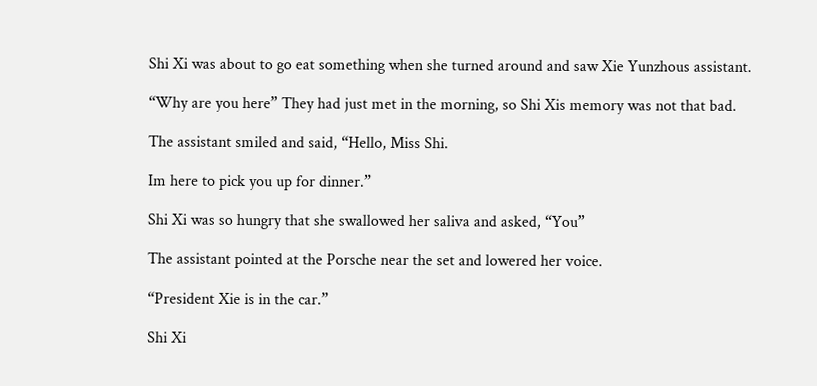Shi Xi was about to go eat something when she turned around and saw Xie Yunzhous assistant.

“Why are you here” They had just met in the morning, so Shi Xis memory was not that bad.

The assistant smiled and said, “Hello, Miss Shi.

Im here to pick you up for dinner.”

Shi Xi was so hungry that she swallowed her saliva and asked, “You”

The assistant pointed at the Porsche near the set and lowered her voice.

“President Xie is in the car.”

Shi Xi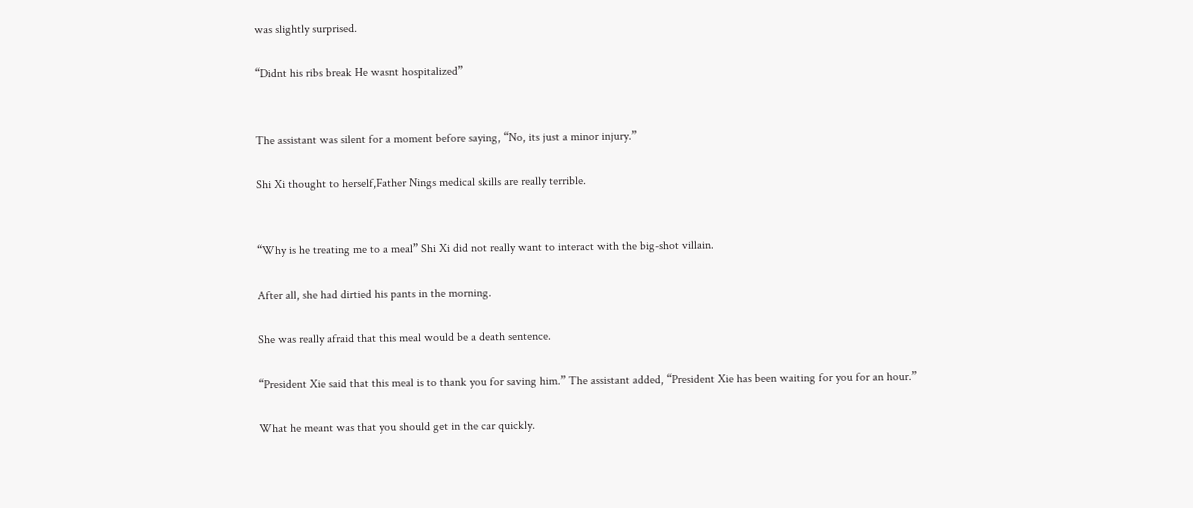was slightly surprised.

“Didnt his ribs break He wasnt hospitalized”


The assistant was silent for a moment before saying, “No, its just a minor injury.”

Shi Xi thought to herself,Father Nings medical skills are really terrible.


“Why is he treating me to a meal” Shi Xi did not really want to interact with the big-shot villain.

After all, she had dirtied his pants in the morning.

She was really afraid that this meal would be a death sentence.

“President Xie said that this meal is to thank you for saving him.” The assistant added, “President Xie has been waiting for you for an hour.”

What he meant was that you should get in the car quickly.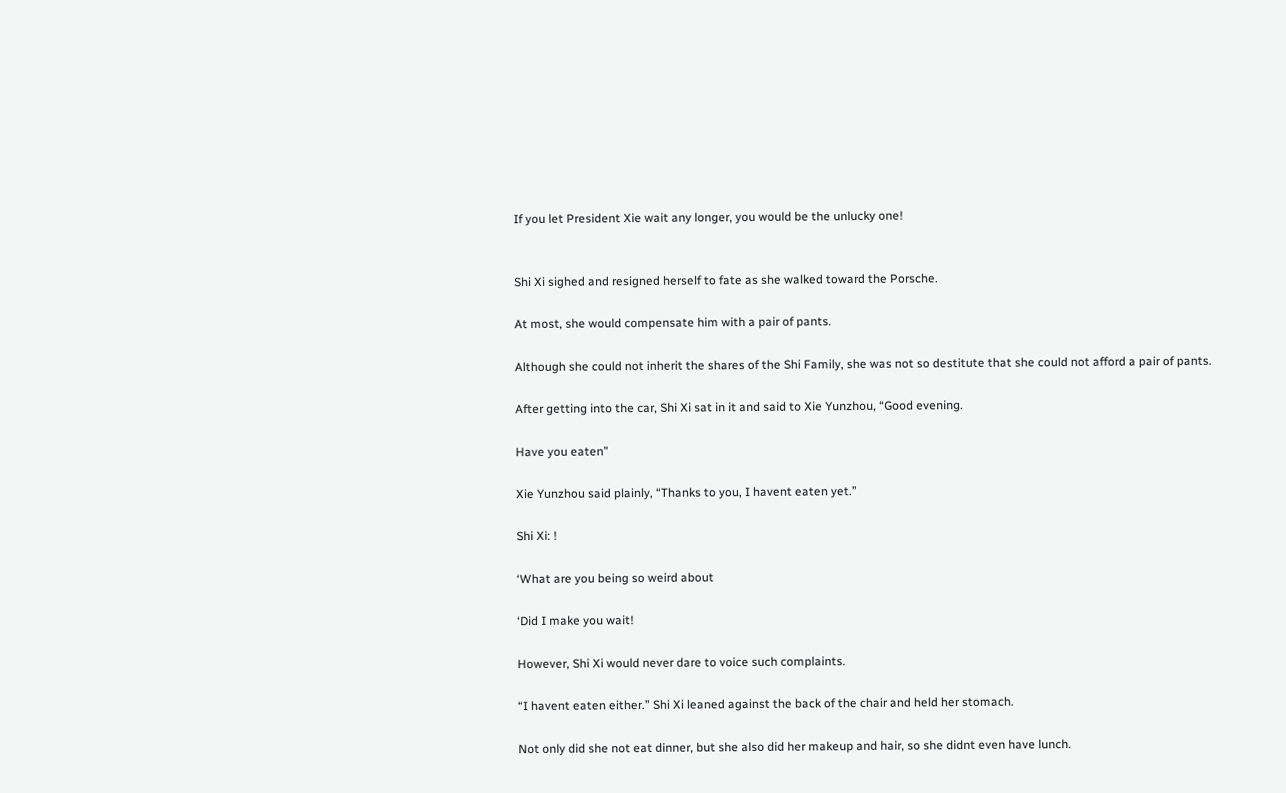If you let President Xie wait any longer, you would be the unlucky one!


Shi Xi sighed and resigned herself to fate as she walked toward the Porsche.

At most, she would compensate him with a pair of pants.

Although she could not inherit the shares of the Shi Family, she was not so destitute that she could not afford a pair of pants.

After getting into the car, Shi Xi sat in it and said to Xie Yunzhou, “Good evening.

Have you eaten”

Xie Yunzhou said plainly, “Thanks to you, I havent eaten yet.”

Shi Xi: !

‘What are you being so weird about

‘Did I make you wait!

However, Shi Xi would never dare to voice such complaints.

“I havent eaten either.” Shi Xi leaned against the back of the chair and held her stomach.

Not only did she not eat dinner, but she also did her makeup and hair, so she didnt even have lunch.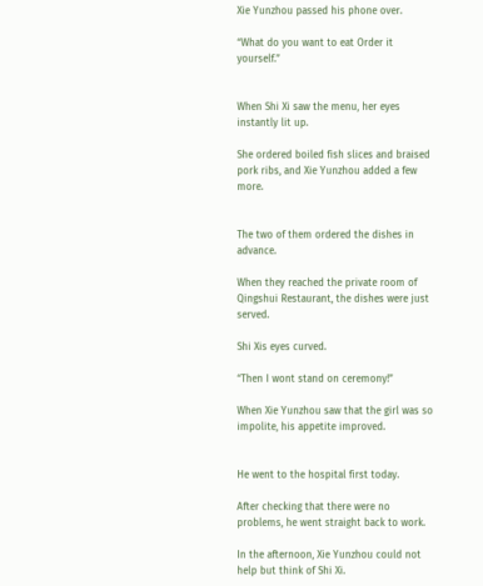Xie Yunzhou passed his phone over.

“What do you want to eat Order it yourself.”


When Shi Xi saw the menu, her eyes instantly lit up.

She ordered boiled fish slices and braised pork ribs, and Xie Yunzhou added a few more.


The two of them ordered the dishes in advance.

When they reached the private room of Qingshui Restaurant, the dishes were just served.

Shi Xis eyes curved.

“Then I wont stand on ceremony!”

When Xie Yunzhou saw that the girl was so impolite, his appetite improved.


He went to the hospital first today.

After checking that there were no problems, he went straight back to work.

In the afternoon, Xie Yunzhou could not help but think of Shi Xi.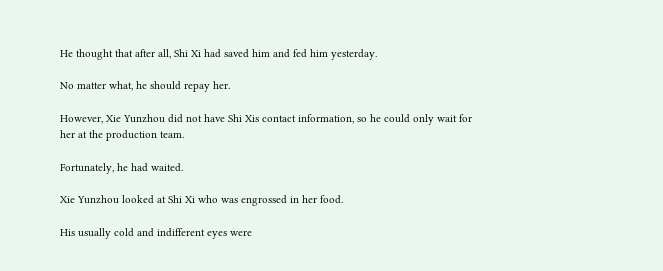He thought that after all, Shi Xi had saved him and fed him yesterday.

No matter what, he should repay her.

However, Xie Yunzhou did not have Shi Xis contact information, so he could only wait for her at the production team.

Fortunately, he had waited.

Xie Yunzhou looked at Shi Xi who was engrossed in her food.

His usually cold and indifferent eyes were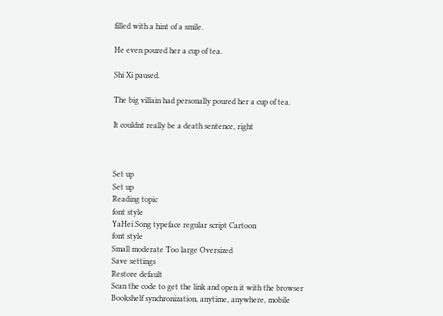filled with a hint of a smile.

He even poured her a cup of tea.

Shi Xi paused.

The big villain had personally poured her a cup of tea.

It couldnt really be a death sentence, right



Set up
Set up
Reading topic
font style
YaHei Song typeface regular script Cartoon
font style
Small moderate Too large Oversized
Save settings
Restore default
Scan the code to get the link and open it with the browser
Bookshelf synchronization, anytime, anywhere, mobile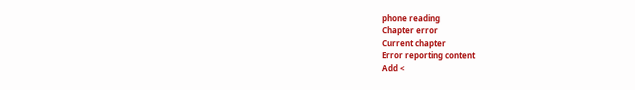phone reading
Chapter error
Current chapter
Error reporting content
Add <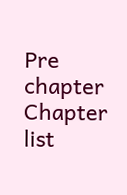Pre chapter Chapter list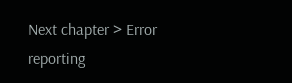Next chapter > Error reporting